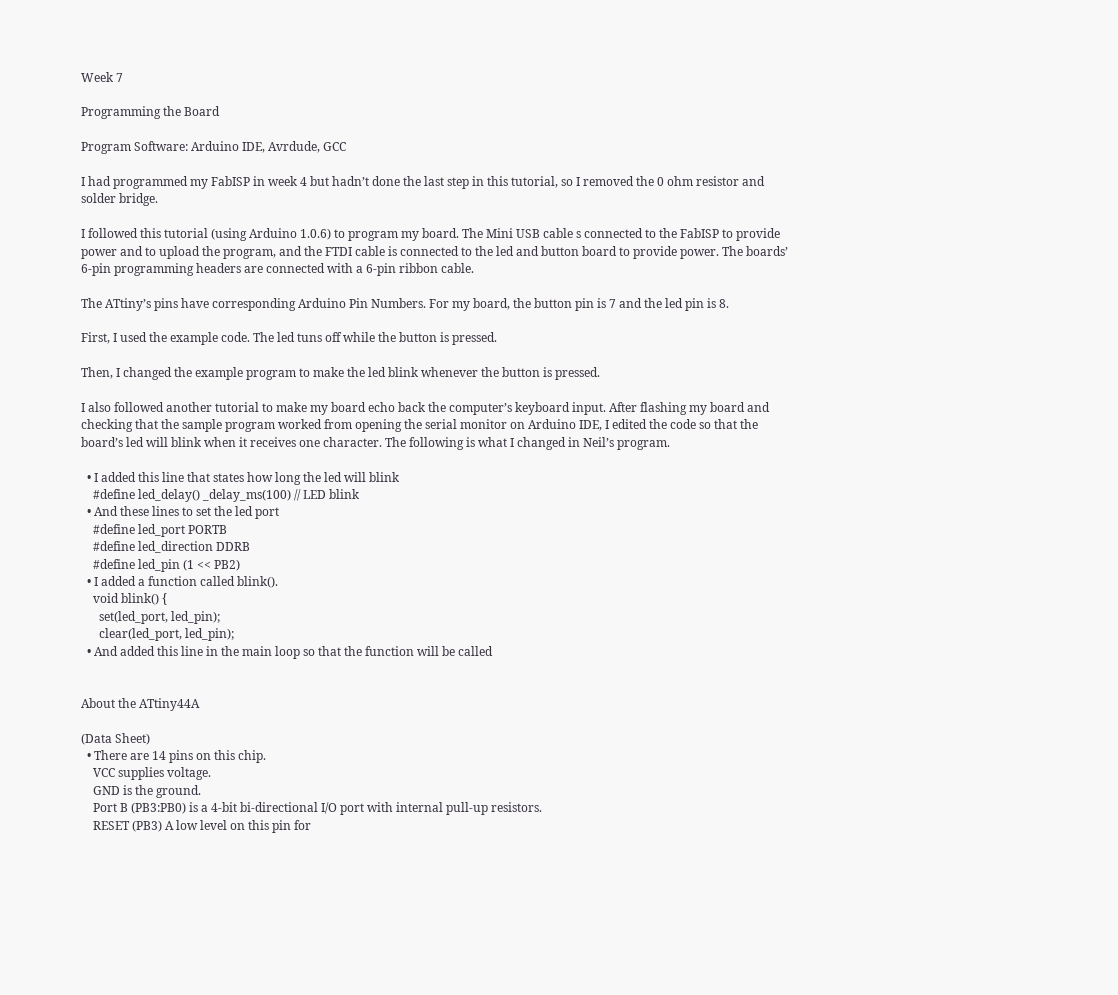Week 7

Programming the Board

Program Software: Arduino IDE, Avrdude, GCC

I had programmed my FabISP in week 4 but hadn’t done the last step in this tutorial, so I removed the 0 ohm resistor and solder bridge.

I followed this tutorial (using Arduino 1.0.6) to program my board. The Mini USB cable s connected to the FabISP to provide power and to upload the program, and the FTDI cable is connected to the led and button board to provide power. The boards’ 6-pin programming headers are connected with a 6-pin ribbon cable.

The ATtiny’s pins have corresponding Arduino Pin Numbers. For my board, the button pin is 7 and the led pin is 8.

First, I used the example code. The led tuns off while the button is pressed.

Then, I changed the example program to make the led blink whenever the button is pressed.

I also followed another tutorial to make my board echo back the computer’s keyboard input. After flashing my board and checking that the sample program worked from opening the serial monitor on Arduino IDE, I edited the code so that the board’s led will blink when it receives one character. The following is what I changed in Neil’s program.

  • I added this line that states how long the led will blink
    #define led_delay() _delay_ms(100) // LED blink
  • And these lines to set the led port
    #define led_port PORTB
    #define led_direction DDRB
    #define led_pin (1 << PB2)
  • I added a function called blink().
    void blink() {
      set(led_port, led_pin);
      clear(led_port, led_pin);
  • And added this line in the main loop so that the function will be called


About the ATtiny44A

(Data Sheet)
  • There are 14 pins on this chip.
    VCC supplies voltage.
    GND is the ground.
    Port B (PB3:PB0) is a 4-bit bi-directional I/O port with internal pull-up resistors.
    RESET (PB3) A low level on this pin for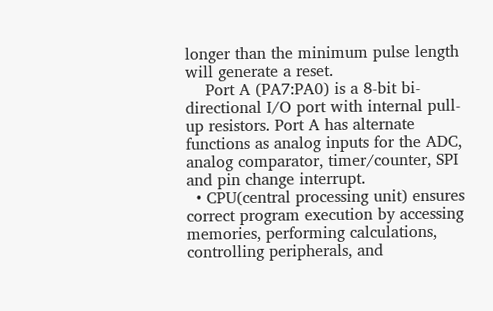longer than the minimum pulse length will generate a reset.
    Port A (PA7:PA0) is a 8-bit bi-directional I/O port with internal pull-up resistors. Port A has alternate functions as analog inputs for the ADC, analog comparator, timer/counter, SPI and pin change interrupt.
  • CPU(central processing unit) ensures correct program execution by accessing memories, performing calculations, controlling peripherals, and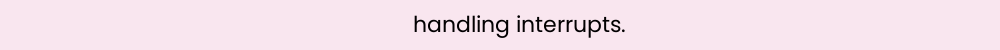handling interrupts.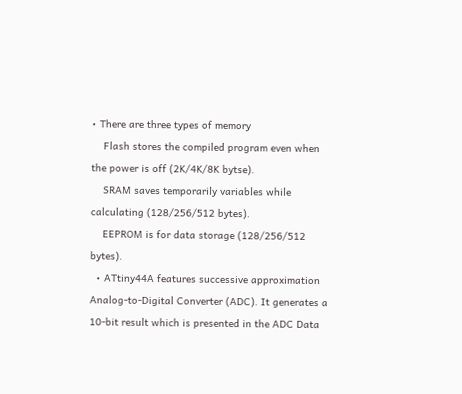• There are three types of memory
    Flash stores the compiled program even when the power is off (2K/4K/8K bytse).
    SRAM saves temporarily variables while calculating (128/256/512 bytes).
    EEPROM is for data storage (128/256/512 bytes).
  • ATtiny44A features successive approximation Analog-to-Digital Converter (ADC). It generates a 10-bit result which is presented in the ADC Data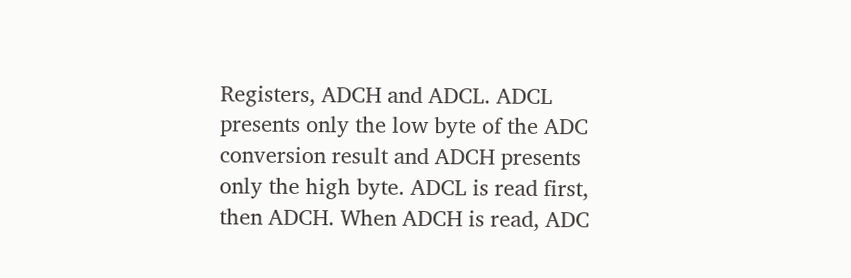Registers, ADCH and ADCL. ADCL presents only the low byte of the ADC conversion result and ADCH presents only the high byte. ADCL is read first, then ADCH. When ADCH is read, ADC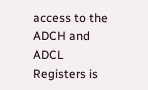access to the ADCH and ADCL Registers is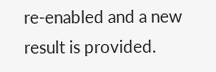re-enabled and a new result is provided.